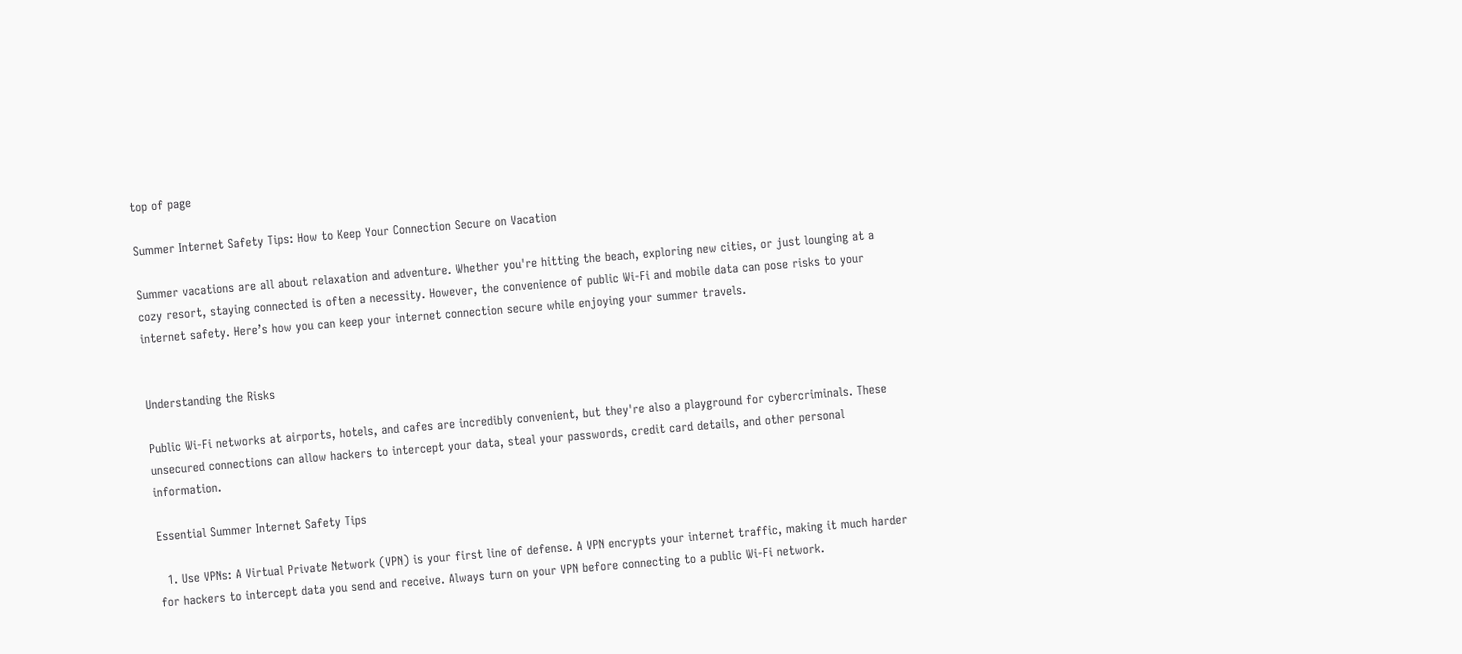top of page

Summer Internet Safety Tips: How to Keep Your Connection Secure on Vacation

Summer vacations are all about relaxation and adventure. Whether you're hitting the beach, exploring new cities, or just lounging at a cozy resort, staying connected is often a necessity. However, the convenience of public Wi-Fi and mobile data can pose risks to your internet safety. Here’s how you can keep your internet connection secure while enjoying your summer travels.


Understanding the Risks

Public Wi-Fi networks at airports, hotels, and cafes are incredibly convenient, but they're also a playground for cybercriminals. These unsecured connections can allow hackers to intercept your data, steal your passwords, credit card details, and other personal information.

Essential Summer Internet Safety Tips

  1. Use VPNs: A Virtual Private Network (VPN) is your first line of defense. A VPN encrypts your internet traffic, making it much harder for hackers to intercept data you send and receive. Always turn on your VPN before connecting to a public Wi-Fi network.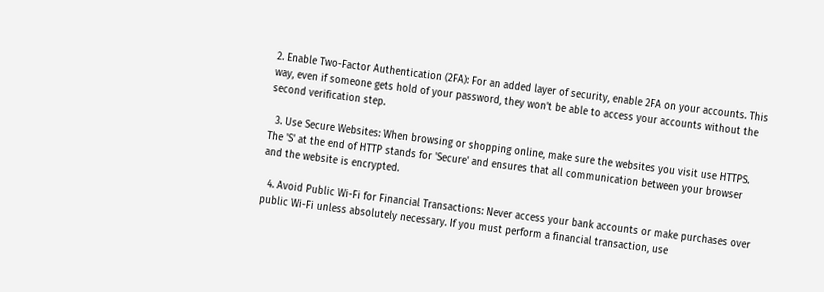2. Enable Two-Factor Authentication (2FA): For an added layer of security, enable 2FA on your accounts. This way, even if someone gets hold of your password, they won’t be able to access your accounts without the second verification step.

  3. Use Secure Websites: When browsing or shopping online, make sure the websites you visit use HTTPS. The 'S' at the end of HTTP stands for 'Secure' and ensures that all communication between your browser and the website is encrypted.

  4. Avoid Public Wi-Fi for Financial Transactions: Never access your bank accounts or make purchases over public Wi-Fi unless absolutely necessary. If you must perform a financial transaction, use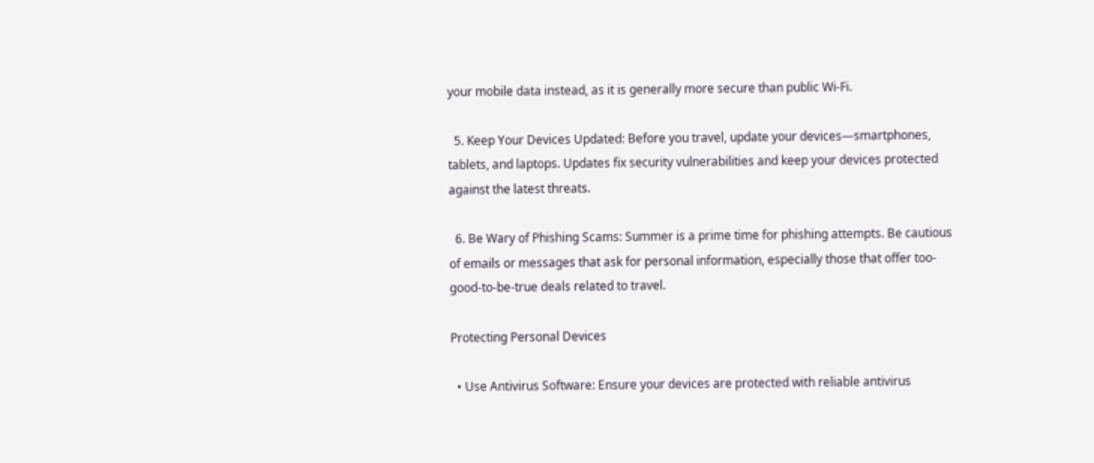your mobile data instead, as it is generally more secure than public Wi-Fi.

  5. Keep Your Devices Updated: Before you travel, update your devices—smartphones, tablets, and laptops. Updates fix security vulnerabilities and keep your devices protected against the latest threats.

  6. Be Wary of Phishing Scams: Summer is a prime time for phishing attempts. Be cautious of emails or messages that ask for personal information, especially those that offer too-good-to-be-true deals related to travel.

Protecting Personal Devices

  • Use Antivirus Software: Ensure your devices are protected with reliable antivirus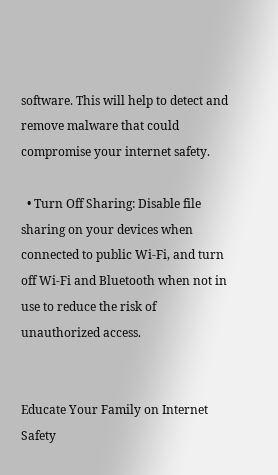software. This will help to detect and remove malware that could compromise your internet safety.

  • Turn Off Sharing: Disable file sharing on your devices when connected to public Wi-Fi, and turn off Wi-Fi and Bluetooth when not in use to reduce the risk of unauthorized access.


Educate Your Family on Internet Safety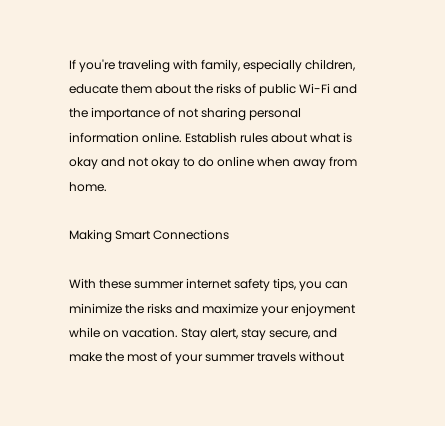If you're traveling with family, especially children, educate them about the risks of public Wi-Fi and the importance of not sharing personal information online. Establish rules about what is okay and not okay to do online when away from home.

Making Smart Connections

With these summer internet safety tips, you can minimize the risks and maximize your enjoyment while on vacation. Stay alert, stay secure, and make the most of your summer travels without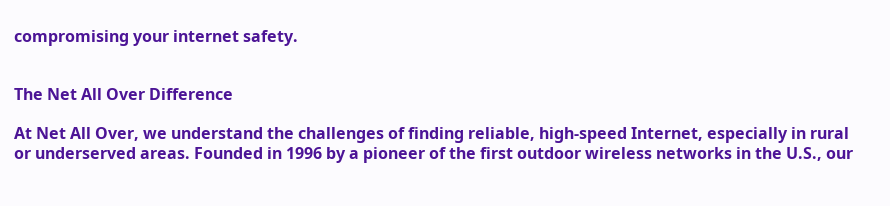compromising your internet safety.


The Net All Over Difference

At Net All Over, we understand the challenges of finding reliable, high-speed Internet, especially in rural or underserved areas. Founded in 1996 by a pioneer of the first outdoor wireless networks in the U.S., our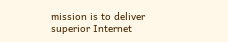mission is to deliver superior Internet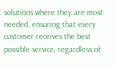solutions where they are most needed, ensuring that every customer receives the best possible service, regardless of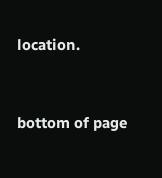location.


bottom of page